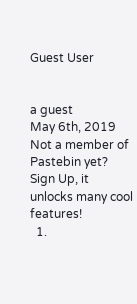Guest User


a guest
May 6th, 2019
Not a member of Pastebin yet? Sign Up, it unlocks many cool features!
  1.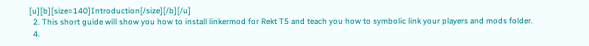[u][b][size=140]Introduction[/size][/b][/u]
  2. This short guide will show you how to install linkermod for Rekt T5 and teach you how to symbolic link your players and mods folder.
  4.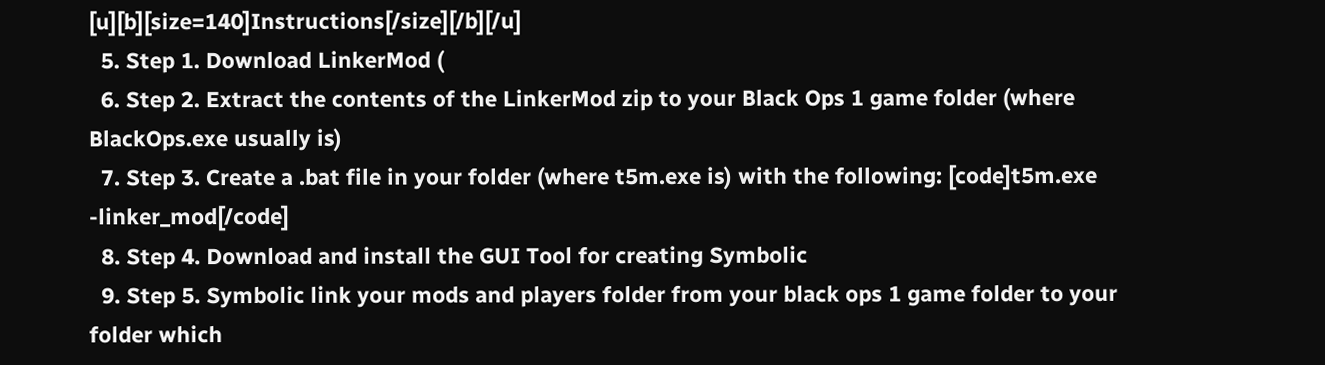[u][b][size=140]Instructions[/size][/b][/u]
  5. Step 1. Download LinkerMod (
  6. Step 2. Extract the contents of the LinkerMod zip to your Black Ops 1 game folder (where BlackOps.exe usually is)
  7. Step 3. Create a .bat file in your folder (where t5m.exe is) with the following: [code]t5m.exe -linker_mod[/code]
  8. Step 4. Download and install the GUI Tool for creating Symbolic
  9. Step 5. Symbolic link your mods and players folder from your black ops 1 game folder to your folder which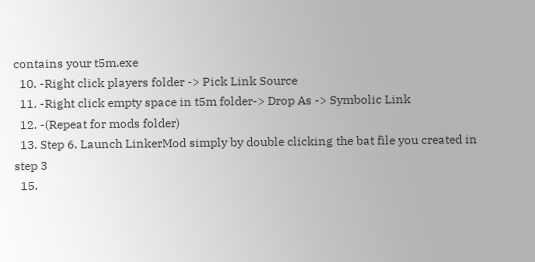contains your t5m.exe
  10. -Right click players folder -> Pick Link Source
  11. -Right click empty space in t5m folder-> Drop As -> Symbolic Link
  12. -(Repeat for mods folder)
  13. Step 6. Launch LinkerMod simply by double clicking the bat file you created in step 3
  15.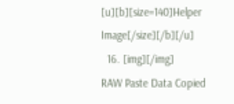[u][b][size=140]Helper Image[/size][/b][/u]
  16. [img][/img]
RAW Paste Data Copied